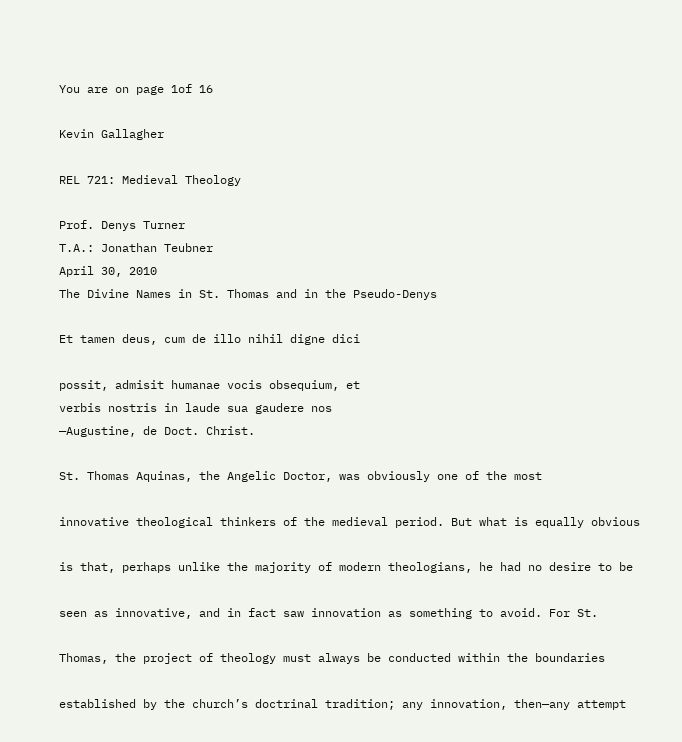You are on page 1of 16

Kevin Gallagher

REL 721: Medieval Theology

Prof. Denys Turner
T.A.: Jonathan Teubner
April 30, 2010
The Divine Names in St. Thomas and in the Pseudo-Denys

Et tamen deus, cum de illo nihil digne dici

possit, admisit humanae vocis obsequium, et
verbis nostris in laude sua gaudere nos
—Augustine, de Doct. Christ.

St. Thomas Aquinas, the Angelic Doctor, was obviously one of the most

innovative theological thinkers of the medieval period. But what is equally obvious

is that, perhaps unlike the majority of modern theologians, he had no desire to be

seen as innovative, and in fact saw innovation as something to avoid. For St.

Thomas, the project of theology must always be conducted within the boundaries

established by the church’s doctrinal tradition; any innovation, then—any attempt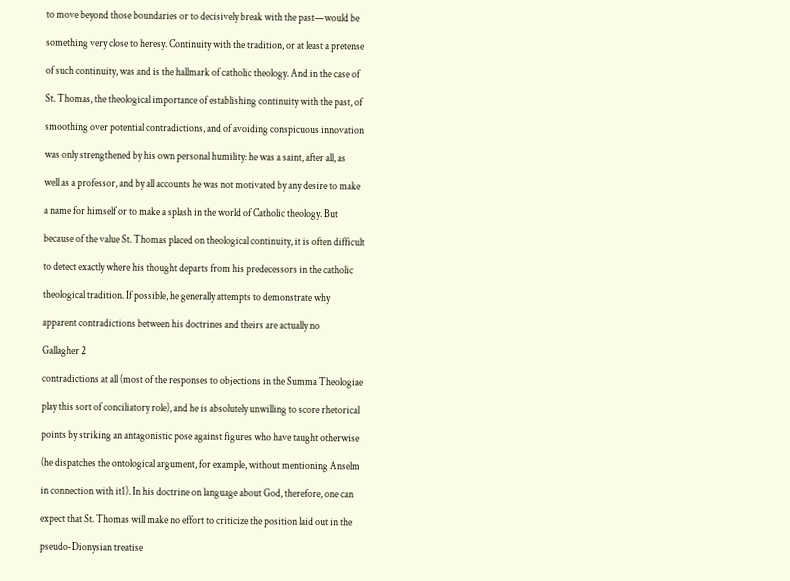to move beyond those boundaries or to decisively break with the past—would be

something very close to heresy. Continuity with the tradition, or at least a pretense

of such continuity, was and is the hallmark of catholic theology. And in the case of

St. Thomas, the theological importance of establishing continuity with the past, of

smoothing over potential contradictions, and of avoiding conspicuous innovation

was only strengthened by his own personal humility: he was a saint, after all, as

well as a professor, and by all accounts he was not motivated by any desire to make

a name for himself or to make a splash in the world of Catholic theology. But

because of the value St. Thomas placed on theological continuity, it is often difficult

to detect exactly where his thought departs from his predecessors in the catholic

theological tradition. If possible, he generally attempts to demonstrate why

apparent contradictions between his doctrines and theirs are actually no

Gallagher 2

contradictions at all (most of the responses to objections in the Summa Theologiae

play this sort of conciliatory role), and he is absolutely unwilling to score rhetorical

points by striking an antagonistic pose against figures who have taught otherwise

(he dispatches the ontological argument, for example, without mentioning Anselm

in connection with it1). In his doctrine on language about God, therefore, one can

expect that St. Thomas will make no effort to criticize the position laid out in the

pseudo-Dionysian treatise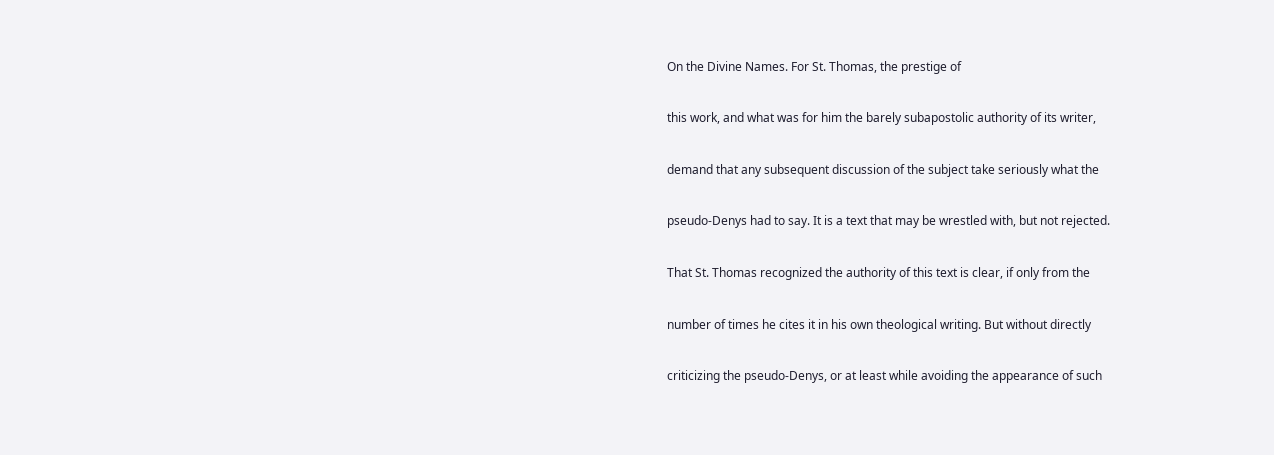On the Divine Names. For St. Thomas, the prestige of

this work, and what was for him the barely subapostolic authority of its writer,

demand that any subsequent discussion of the subject take seriously what the

pseudo-Denys had to say. It is a text that may be wrestled with, but not rejected.

That St. Thomas recognized the authority of this text is clear, if only from the

number of times he cites it in his own theological writing. But without directly

criticizing the pseudo-Denys, or at least while avoiding the appearance of such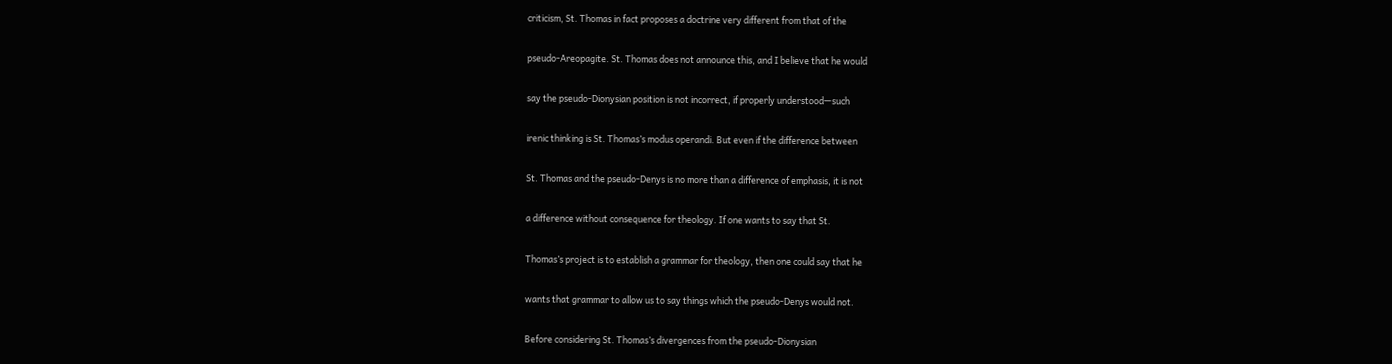criticism, St. Thomas in fact proposes a doctrine very different from that of the

pseudo-Areopagite. St. Thomas does not announce this, and I believe that he would

say the pseudo-Dionysian position is not incorrect, if properly understood—such

irenic thinking is St. Thomas’s modus operandi. But even if the difference between

St. Thomas and the pseudo-Denys is no more than a difference of emphasis, it is not

a difference without consequence for theology. If one wants to say that St.

Thomas’s project is to establish a grammar for theology, then one could say that he

wants that grammar to allow us to say things which the pseudo-Denys would not.

Before considering St. Thomas’s divergences from the pseudo-Dionysian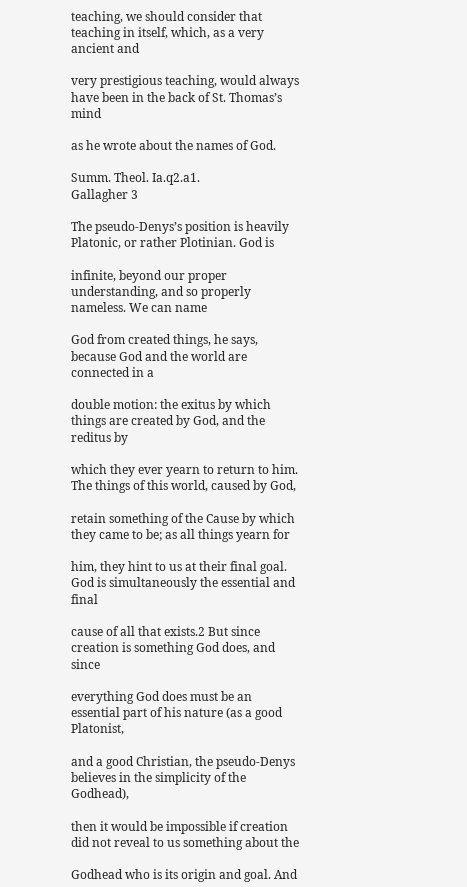teaching, we should consider that teaching in itself, which, as a very ancient and

very prestigious teaching, would always have been in the back of St. Thomas’s mind

as he wrote about the names of God.

Summ. Theol. Ia.q2.a1.
Gallagher 3

The pseudo-Denys’s position is heavily Platonic, or rather Plotinian. God is

infinite, beyond our proper understanding, and so properly nameless. We can name

God from created things, he says, because God and the world are connected in a

double motion: the exitus by which things are created by God, and the reditus by

which they ever yearn to return to him. The things of this world, caused by God,

retain something of the Cause by which they came to be; as all things yearn for

him, they hint to us at their final goal. God is simultaneously the essential and final

cause of all that exists.2 But since creation is something God does, and since

everything God does must be an essential part of his nature (as a good Platonist,

and a good Christian, the pseudo-Denys believes in the simplicity of the Godhead),

then it would be impossible if creation did not reveal to us something about the

Godhead who is its origin and goal. And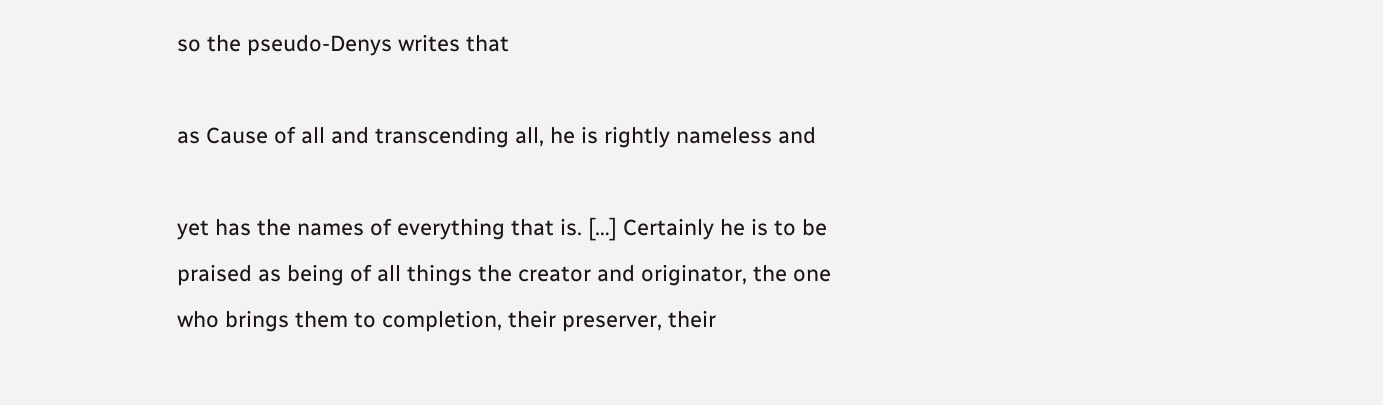so the pseudo-Denys writes that

as Cause of all and transcending all, he is rightly nameless and

yet has the names of everything that is. […] Certainly he is to be
praised as being of all things the creator and originator, the one
who brings them to completion, their preserver, their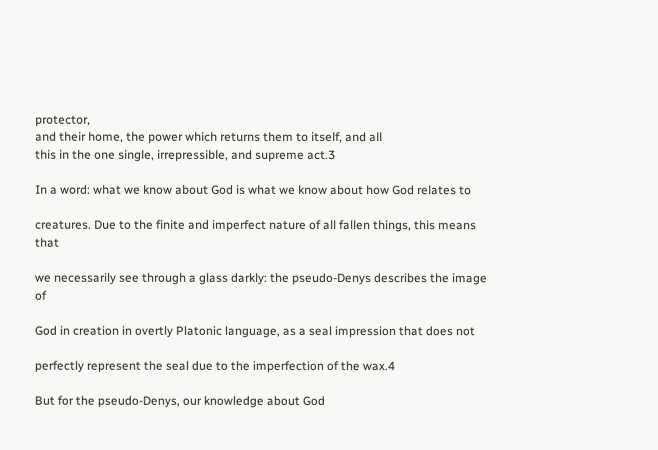protector,
and their home, the power which returns them to itself, and all
this in the one single, irrepressible, and supreme act.3

In a word: what we know about God is what we know about how God relates to

creatures. Due to the finite and imperfect nature of all fallen things, this means that

we necessarily see through a glass darkly: the pseudo-Denys describes the image of

God in creation in overtly Platonic language, as a seal impression that does not

perfectly represent the seal due to the imperfection of the wax.4

But for the pseudo-Denys, our knowledge about God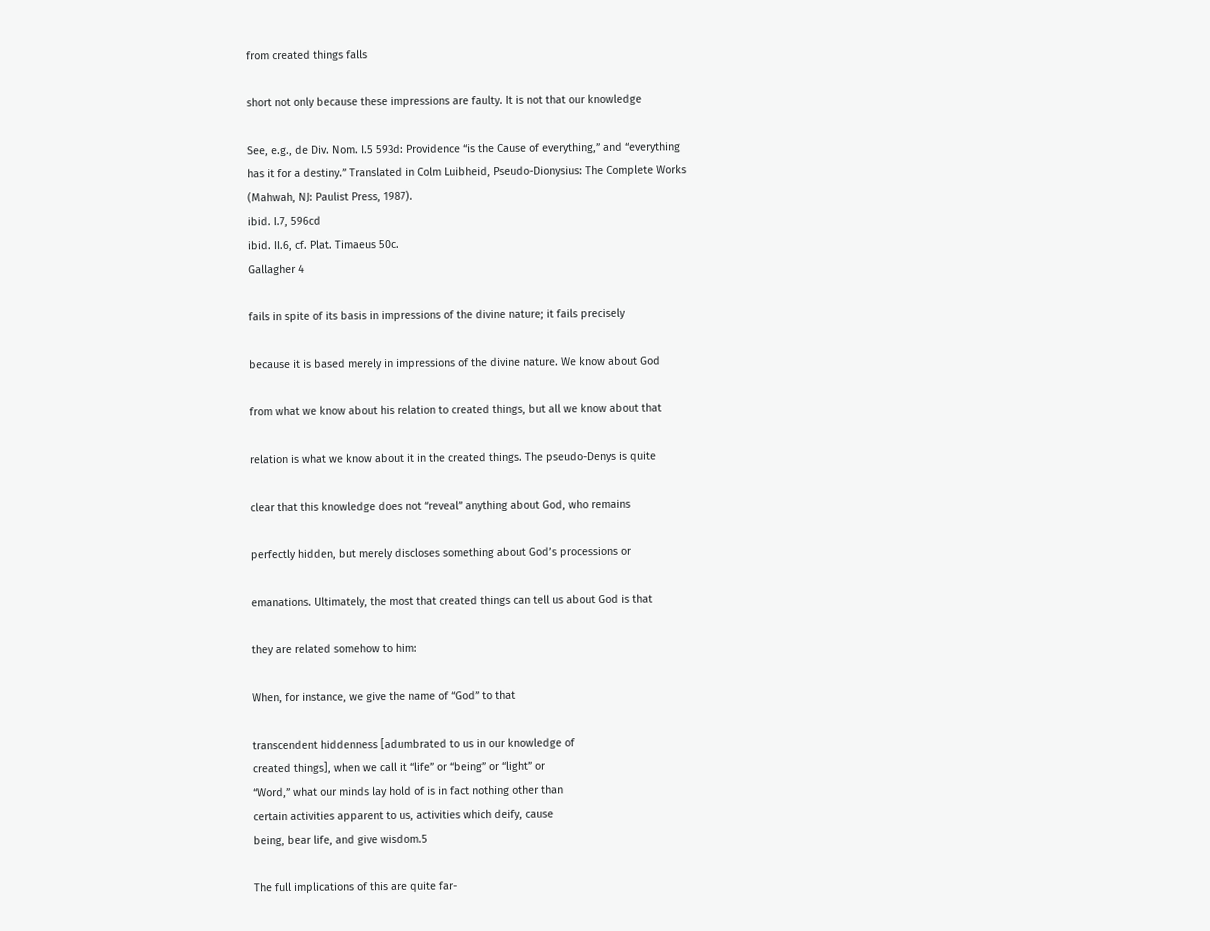from created things falls

short not only because these impressions are faulty. It is not that our knowledge

See, e.g., de Div. Nom. I.5 593d: Providence “is the Cause of everything,” and “everything
has it for a destiny.” Translated in Colm Luibheid, Pseudo-Dionysius: The Complete Works
(Mahwah, NJ: Paulist Press, 1987).
ibid. I.7, 596cd
ibid. II.6, cf. Plat. Timaeus 50c.
Gallagher 4

fails in spite of its basis in impressions of the divine nature; it fails precisely

because it is based merely in impressions of the divine nature. We know about God

from what we know about his relation to created things, but all we know about that

relation is what we know about it in the created things. The pseudo-Denys is quite

clear that this knowledge does not “reveal” anything about God, who remains

perfectly hidden, but merely discloses something about God’s processions or

emanations. Ultimately, the most that created things can tell us about God is that

they are related somehow to him:

When, for instance, we give the name of “God” to that

transcendent hiddenness [adumbrated to us in our knowledge of
created things], when we call it “life” or “being” or “light” or
“Word,” what our minds lay hold of is in fact nothing other than
certain activities apparent to us, activities which deify, cause
being, bear life, and give wisdom.5

The full implications of this are quite far-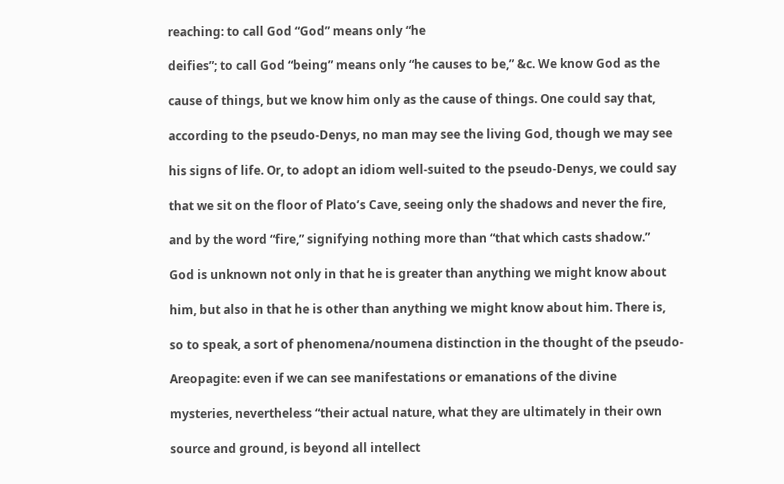reaching: to call God “God” means only “he

deifies”; to call God “being” means only “he causes to be,” &c. We know God as the

cause of things, but we know him only as the cause of things. One could say that,

according to the pseudo-Denys, no man may see the living God, though we may see

his signs of life. Or, to adopt an idiom well-suited to the pseudo-Denys, we could say

that we sit on the floor of Plato’s Cave, seeing only the shadows and never the fire,

and by the word “fire,” signifying nothing more than “that which casts shadow.”

God is unknown not only in that he is greater than anything we might know about

him, but also in that he is other than anything we might know about him. There is,

so to speak, a sort of phenomena/noumena distinction in the thought of the pseudo-

Areopagite: even if we can see manifestations or emanations of the divine

mysteries, nevertheless “their actual nature, what they are ultimately in their own

source and ground, is beyond all intellect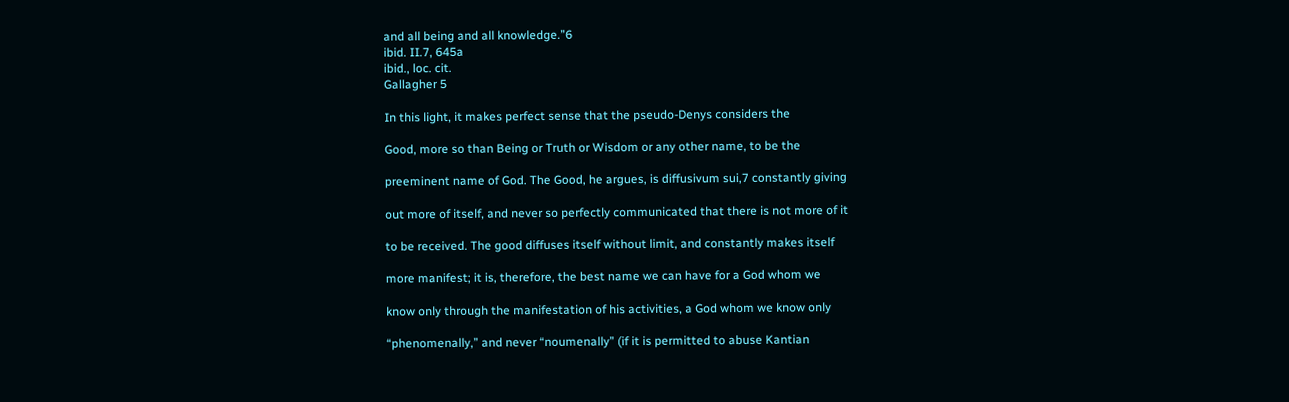and all being and all knowledge.”6
ibid. II.7, 645a
ibid., loc. cit.
Gallagher 5

In this light, it makes perfect sense that the pseudo-Denys considers the

Good, more so than Being or Truth or Wisdom or any other name, to be the

preeminent name of God. The Good, he argues, is diffusivum sui,7 constantly giving

out more of itself, and never so perfectly communicated that there is not more of it

to be received. The good diffuses itself without limit, and constantly makes itself

more manifest; it is, therefore, the best name we can have for a God whom we

know only through the manifestation of his activities, a God whom we know only

“phenomenally,” and never “noumenally” (if it is permitted to abuse Kantian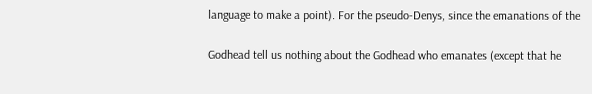language to make a point). For the pseudo-Denys, since the emanations of the

Godhead tell us nothing about the Godhead who emanates (except that he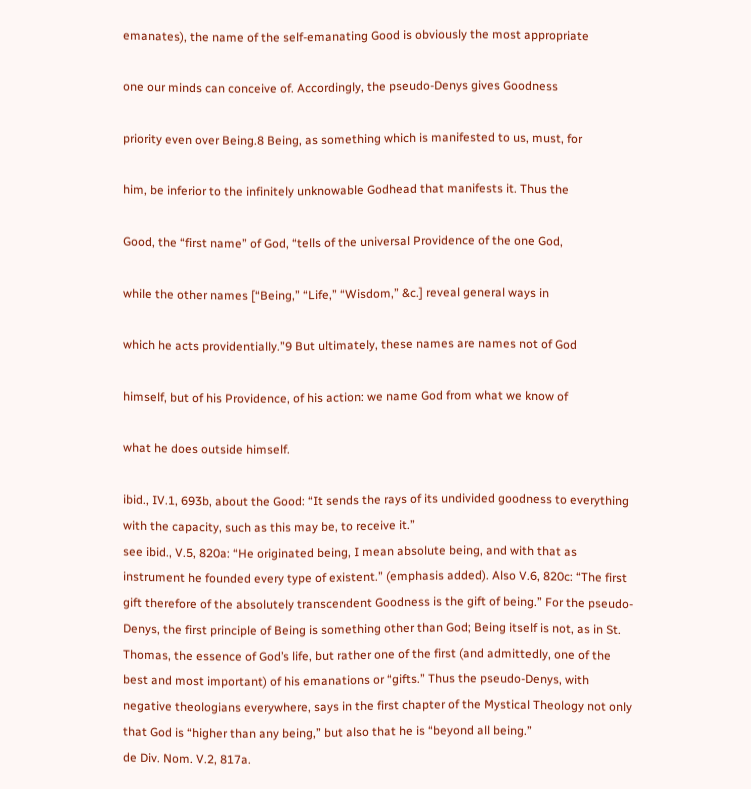emanates), the name of the self-emanating Good is obviously the most appropriate

one our minds can conceive of. Accordingly, the pseudo-Denys gives Goodness

priority even over Being.8 Being, as something which is manifested to us, must, for

him, be inferior to the infinitely unknowable Godhead that manifests it. Thus the

Good, the “first name” of God, “tells of the universal Providence of the one God,

while the other names [“Being,” “Life,” “Wisdom,” &c.] reveal general ways in

which he acts providentially.”9 But ultimately, these names are names not of God

himself, but of his Providence, of his action: we name God from what we know of

what he does outside himself.

ibid., IV.1, 693b, about the Good: “It sends the rays of its undivided goodness to everything
with the capacity, such as this may be, to receive it.”
see ibid., V.5, 820a: “He originated being, I mean absolute being, and with that as
instrument he founded every type of existent.” (emphasis added). Also V.6, 820c: “The first
gift therefore of the absolutely transcendent Goodness is the gift of being.” For the pseudo-
Denys, the first principle of Being is something other than God; Being itself is not, as in St.
Thomas, the essence of God’s life, but rather one of the first (and admittedly, one of the
best and most important) of his emanations or “gifts.” Thus the pseudo-Denys, with
negative theologians everywhere, says in the first chapter of the Mystical Theology not only
that God is “higher than any being,” but also that he is “beyond all being.”
de Div. Nom. V.2, 817a.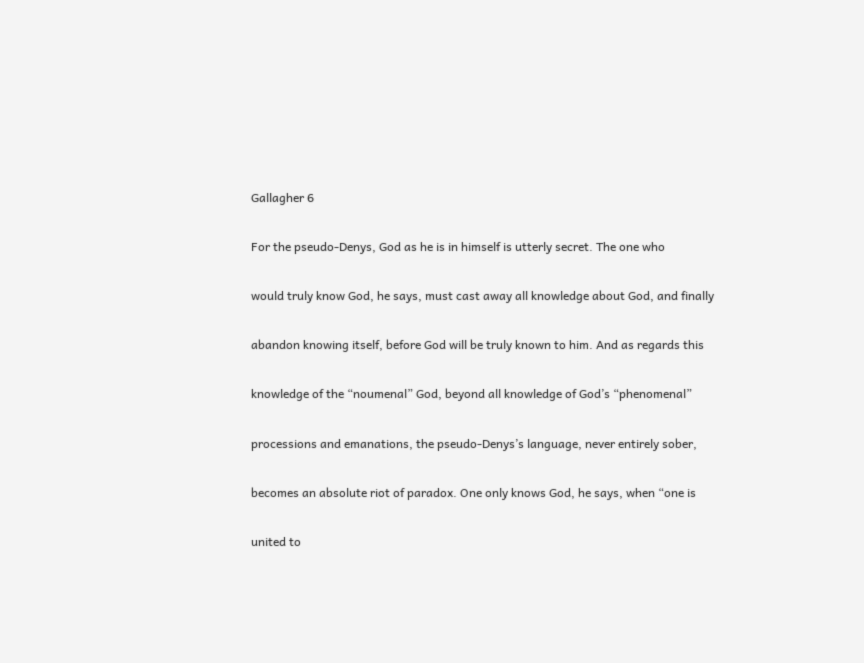Gallagher 6

For the pseudo-Denys, God as he is in himself is utterly secret. The one who

would truly know God, he says, must cast away all knowledge about God, and finally

abandon knowing itself, before God will be truly known to him. And as regards this

knowledge of the “noumenal” God, beyond all knowledge of God’s “phenomenal”

processions and emanations, the pseudo-Denys’s language, never entirely sober,

becomes an absolute riot of paradox. One only knows God, he says, when “one is

united to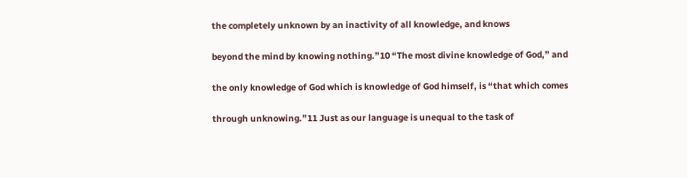the completely unknown by an inactivity of all knowledge, and knows

beyond the mind by knowing nothing.”10 “The most divine knowledge of God,” and

the only knowledge of God which is knowledge of God himself, is “that which comes

through unknowing.”11 Just as our language is unequal to the task of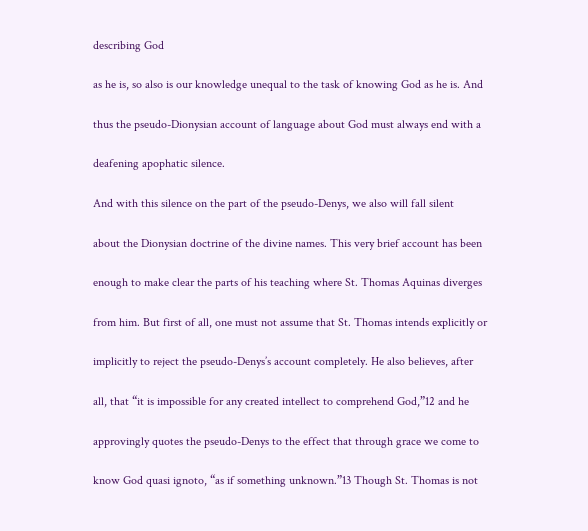describing God

as he is, so also is our knowledge unequal to the task of knowing God as he is. And

thus the pseudo-Dionysian account of language about God must always end with a

deafening apophatic silence.

And with this silence on the part of the pseudo-Denys, we also will fall silent

about the Dionysian doctrine of the divine names. This very brief account has been

enough to make clear the parts of his teaching where St. Thomas Aquinas diverges

from him. But first of all, one must not assume that St. Thomas intends explicitly or

implicitly to reject the pseudo-Denys’s account completely. He also believes, after

all, that “it is impossible for any created intellect to comprehend God,”12 and he

approvingly quotes the pseudo-Denys to the effect that through grace we come to

know God quasi ignoto, “as if something unknown.”13 Though St. Thomas is not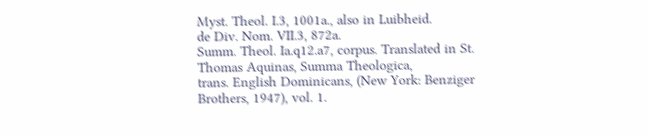Myst. Theol. I.3, 1001a., also in Luibheid.
de Div. Nom. VII.3, 872a.
Summ. Theol. Ia.q12.a7, corpus. Translated in St. Thomas Aquinas, Summa Theologica,
trans. English Dominicans, (New York: Benziger Brothers, 1947), vol. 1.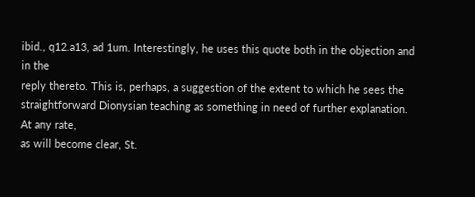ibid., q12.a13, ad 1um. Interestingly, he uses this quote both in the objection and in the
reply thereto. This is, perhaps, a suggestion of the extent to which he sees the
straightforward Dionysian teaching as something in need of further explanation. At any rate,
as will become clear, St.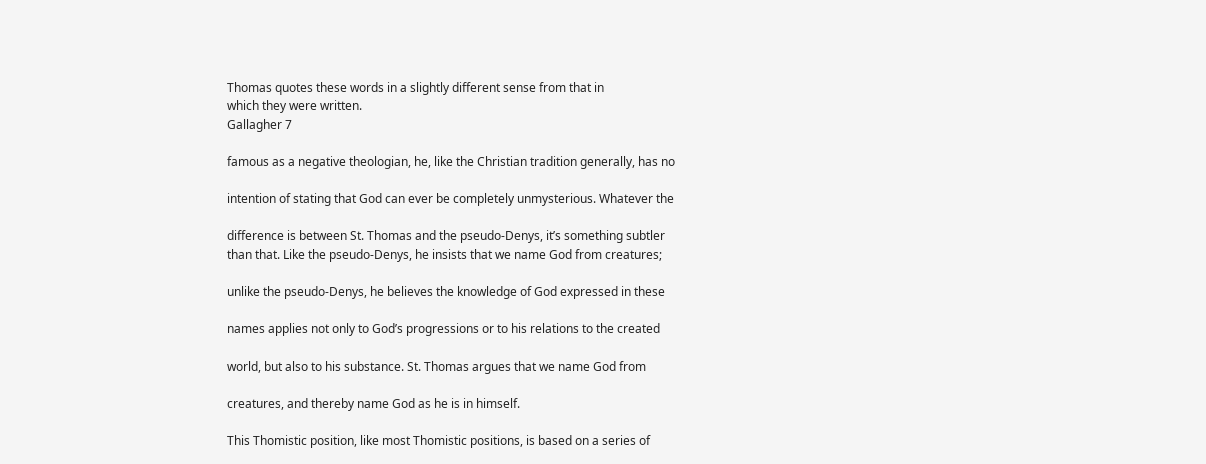Thomas quotes these words in a slightly different sense from that in
which they were written.
Gallagher 7

famous as a negative theologian, he, like the Christian tradition generally, has no

intention of stating that God can ever be completely unmysterious. Whatever the

difference is between St. Thomas and the pseudo-Denys, it’s something subtler
than that. Like the pseudo-Denys, he insists that we name God from creatures;

unlike the pseudo-Denys, he believes the knowledge of God expressed in these

names applies not only to God’s progressions or to his relations to the created

world, but also to his substance. St. Thomas argues that we name God from

creatures, and thereby name God as he is in himself.

This Thomistic position, like most Thomistic positions, is based on a series of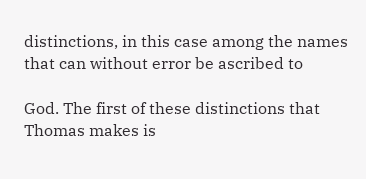distinctions, in this case among the names that can without error be ascribed to

God. The first of these distinctions that Thomas makes is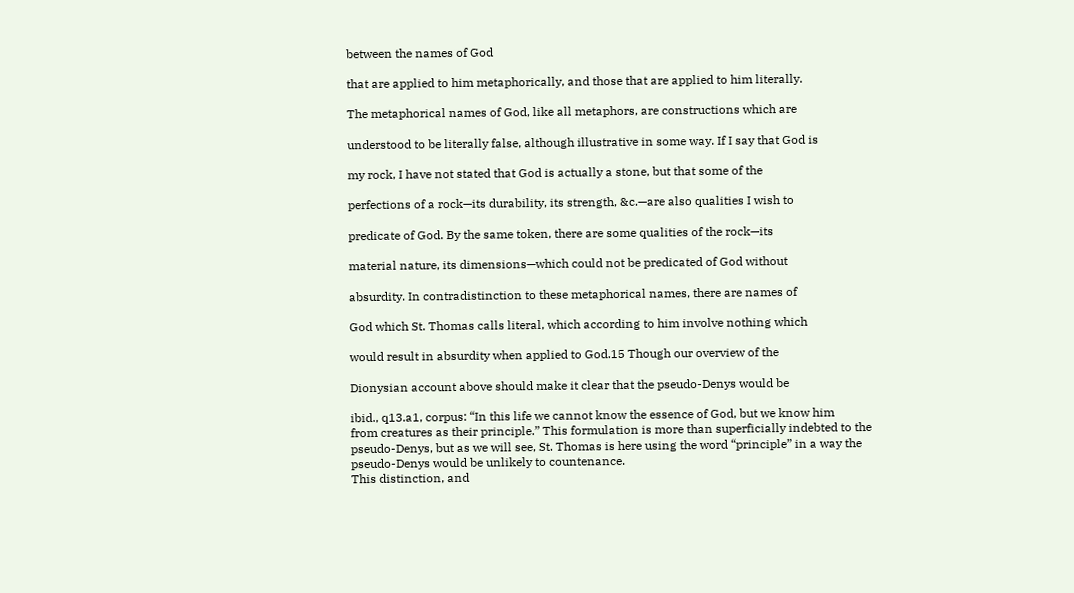between the names of God

that are applied to him metaphorically, and those that are applied to him literally.

The metaphorical names of God, like all metaphors, are constructions which are

understood to be literally false, although illustrative in some way. If I say that God is

my rock, I have not stated that God is actually a stone, but that some of the

perfections of a rock—its durability, its strength, &c.—are also qualities I wish to

predicate of God. By the same token, there are some qualities of the rock—its

material nature, its dimensions—which could not be predicated of God without

absurdity. In contradistinction to these metaphorical names, there are names of

God which St. Thomas calls literal, which according to him involve nothing which

would result in absurdity when applied to God.15 Though our overview of the

Dionysian account above should make it clear that the pseudo-Denys would be

ibid., q13.a1, corpus: “In this life we cannot know the essence of God, but we know him
from creatures as their principle.” This formulation is more than superficially indebted to the
pseudo-Denys, but as we will see, St. Thomas is here using the word “principle” in a way the
pseudo-Denys would be unlikely to countenance.
This distinction, and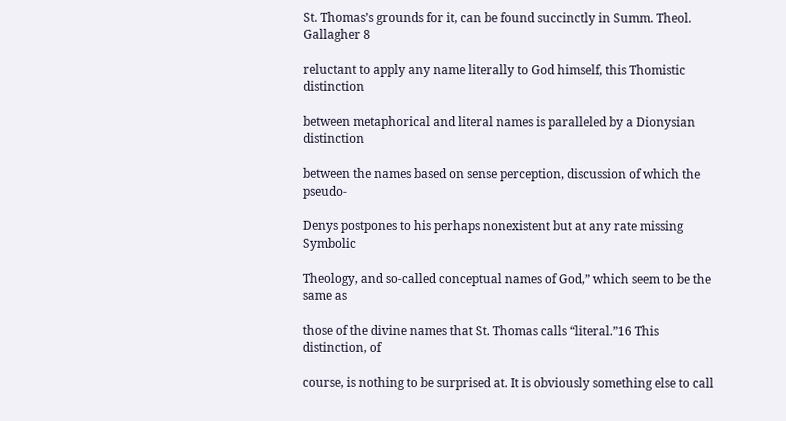St. Thomas’s grounds for it, can be found succinctly in Summ. Theol.
Gallagher 8

reluctant to apply any name literally to God himself, this Thomistic distinction

between metaphorical and literal names is paralleled by a Dionysian distinction

between the names based on sense perception, discussion of which the pseudo-

Denys postpones to his perhaps nonexistent but at any rate missing Symbolic

Theology, and so-called conceptual names of God,” which seem to be the same as

those of the divine names that St. Thomas calls “literal.”16 This distinction, of

course, is nothing to be surprised at. It is obviously something else to call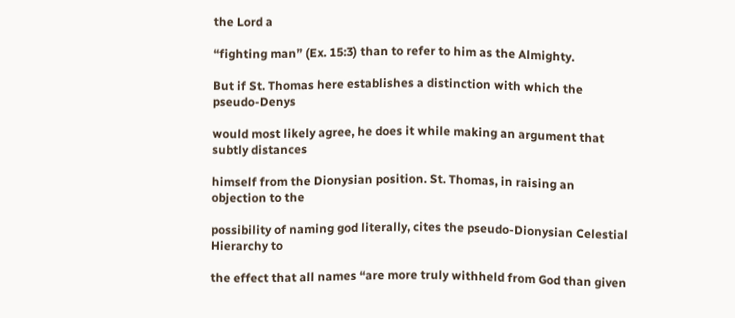the Lord a

“fighting man” (Ex. 15:3) than to refer to him as the Almighty.

But if St. Thomas here establishes a distinction with which the pseudo-Denys

would most likely agree, he does it while making an argument that subtly distances

himself from the Dionysian position. St. Thomas, in raising an objection to the

possibility of naming god literally, cites the pseudo-Dionysian Celestial Hierarchy to

the effect that all names “are more truly withheld from God than given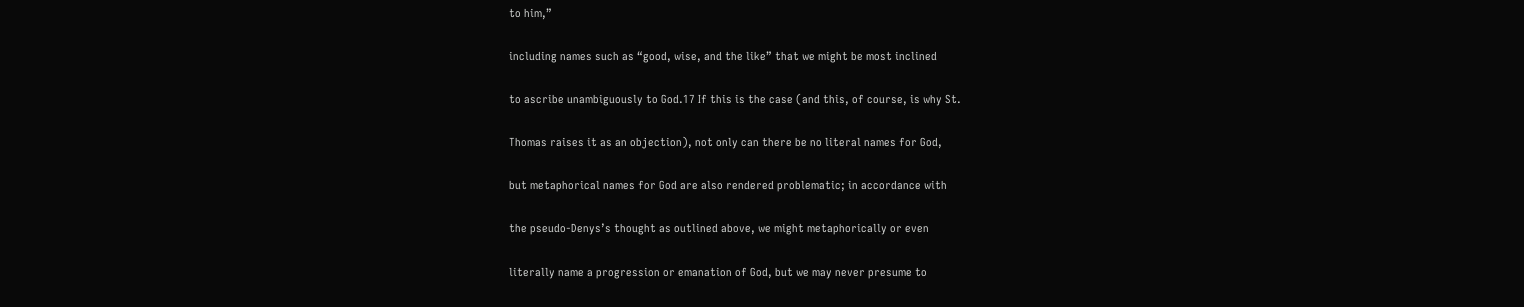to him,”

including names such as “good, wise, and the like” that we might be most inclined

to ascribe unambiguously to God.17 If this is the case (and this, of course, is why St.

Thomas raises it as an objection), not only can there be no literal names for God,

but metaphorical names for God are also rendered problematic; in accordance with

the pseudo-Denys’s thought as outlined above, we might metaphorically or even

literally name a progression or emanation of God, but we may never presume to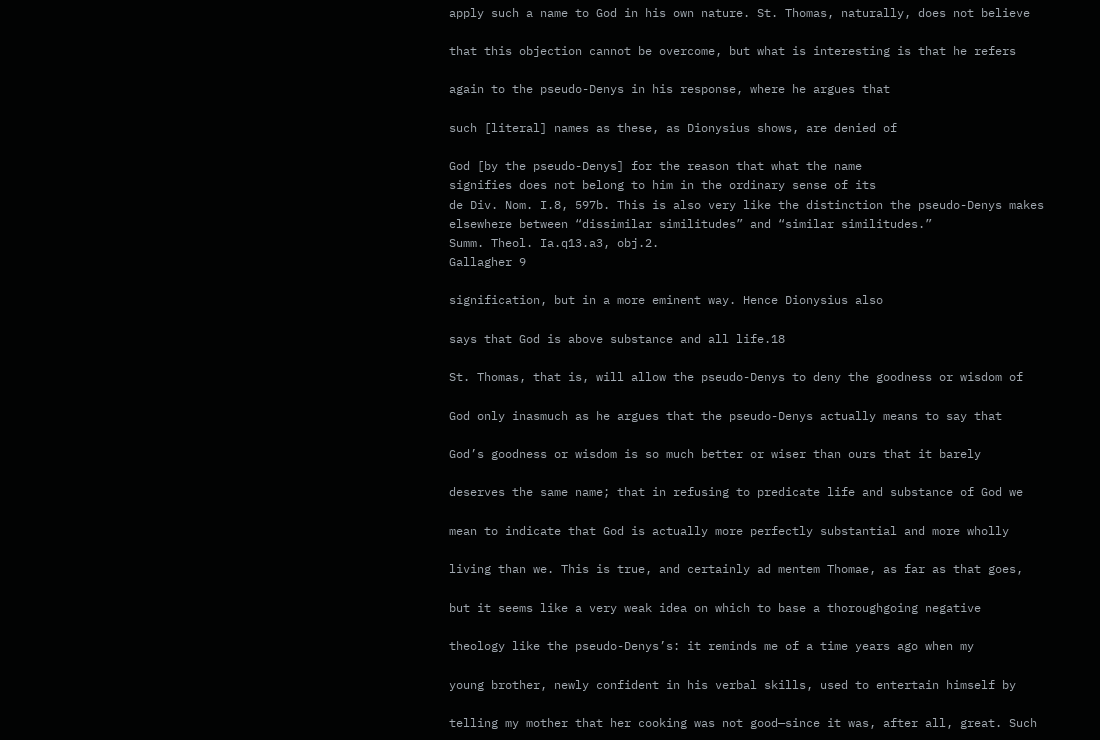apply such a name to God in his own nature. St. Thomas, naturally, does not believe

that this objection cannot be overcome, but what is interesting is that he refers

again to the pseudo-Denys in his response, where he argues that

such [literal] names as these, as Dionysius shows, are denied of

God [by the pseudo-Denys] for the reason that what the name
signifies does not belong to him in the ordinary sense of its
de Div. Nom. I.8, 597b. This is also very like the distinction the pseudo-Denys makes
elsewhere between “dissimilar similitudes” and “similar similitudes.”
Summ. Theol. Ia.q13.a3, obj.2.
Gallagher 9

signification, but in a more eminent way. Hence Dionysius also

says that God is above substance and all life.18

St. Thomas, that is, will allow the pseudo-Denys to deny the goodness or wisdom of

God only inasmuch as he argues that the pseudo-Denys actually means to say that

God’s goodness or wisdom is so much better or wiser than ours that it barely

deserves the same name; that in refusing to predicate life and substance of God we

mean to indicate that God is actually more perfectly substantial and more wholly

living than we. This is true, and certainly ad mentem Thomae, as far as that goes,

but it seems like a very weak idea on which to base a thoroughgoing negative

theology like the pseudo-Denys’s: it reminds me of a time years ago when my

young brother, newly confident in his verbal skills, used to entertain himself by

telling my mother that her cooking was not good—since it was, after all, great. Such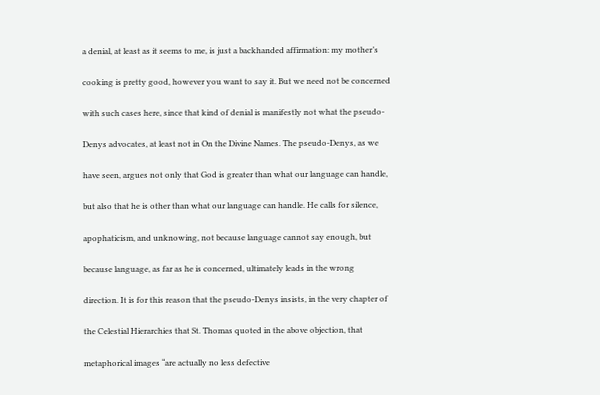a denial, at least as it seems to me, is just a backhanded affirmation: my mother’s

cooking is pretty good, however you want to say it. But we need not be concerned

with such cases here, since that kind of denial is manifestly not what the pseudo-

Denys advocates, at least not in On the Divine Names. The pseudo-Denys, as we

have seen, argues not only that God is greater than what our language can handle,

but also that he is other than what our language can handle. He calls for silence,

apophaticism, and unknowing, not because language cannot say enough, but

because language, as far as he is concerned, ultimately leads in the wrong

direction. It is for this reason that the pseudo-Denys insists, in the very chapter of

the Celestial Hierarchies that St. Thomas quoted in the above objection, that

metaphorical images “are actually no less defective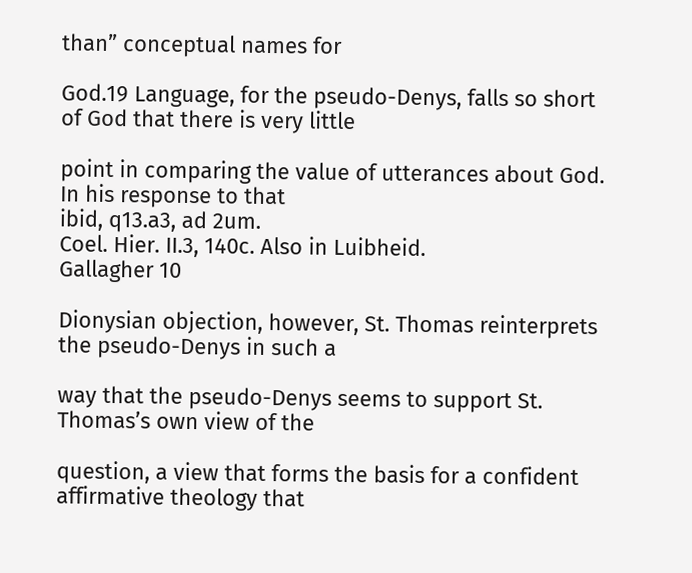than” conceptual names for

God.19 Language, for the pseudo-Denys, falls so short of God that there is very little

point in comparing the value of utterances about God. In his response to that
ibid, q13.a3, ad 2um.
Coel. Hier. II.3, 140c. Also in Luibheid.
Gallagher 10

Dionysian objection, however, St. Thomas reinterprets the pseudo-Denys in such a

way that the pseudo-Denys seems to support St. Thomas’s own view of the

question, a view that forms the basis for a confident affirmative theology that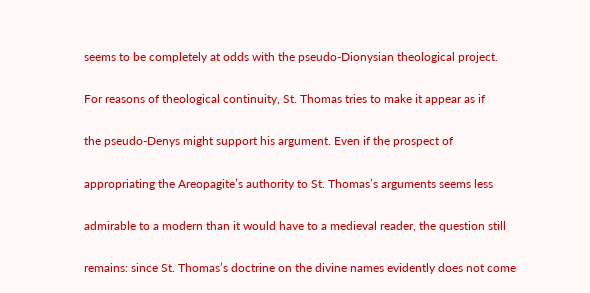seems to be completely at odds with the pseudo-Dionysian theological project.

For reasons of theological continuity, St. Thomas tries to make it appear as if

the pseudo-Denys might support his argument. Even if the prospect of

appropriating the Areopagite’s authority to St. Thomas’s arguments seems less

admirable to a modern than it would have to a medieval reader, the question still

remains: since St. Thomas’s doctrine on the divine names evidently does not come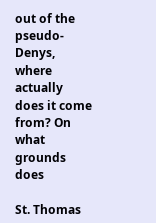out of the pseudo-Denys, where actually does it come from? On what grounds does

St. Thomas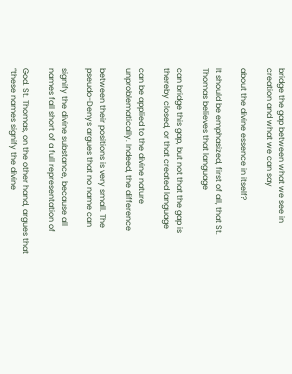bridge the gap between what we see in creation and what we can say

about the divine essence in itself?

It should be emphasized, first of all, that St. Thomas believes that language

can bridge this gap, but not that the gap is thereby closed, or that created language

can be applied to the divine nature unproblematically. Indeed, the difference

between their positions is very small. The pseudo-Denys argues that no name can

signify the divine substance, because all names fall short of a full representation of

God. St. Thomas, on the other hand, argues that “these names signify the divine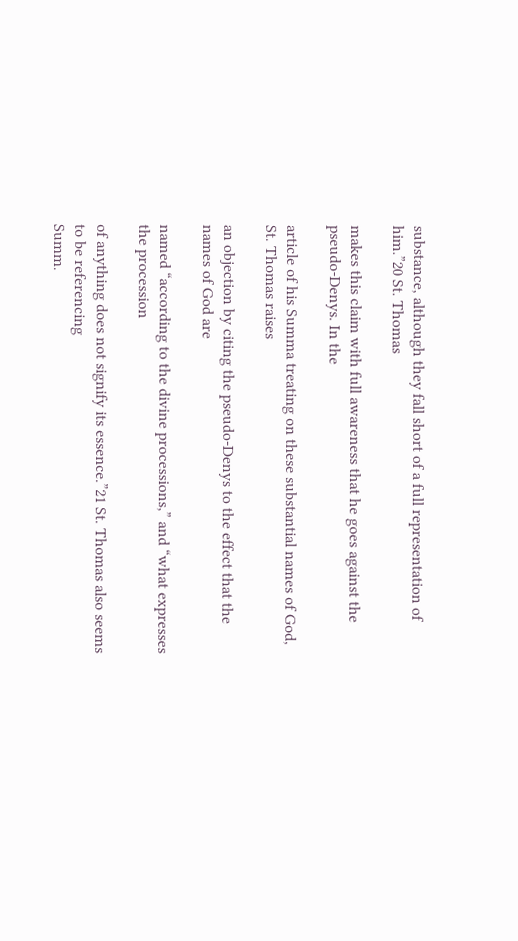substance, although they fall short of a full representation of him.”20 St. Thomas

makes this claim with full awareness that he goes against the pseudo-Denys. In the

article of his Summa treating on these substantial names of God, St. Thomas raises

an objection by citing the pseudo-Denys to the effect that the names of God are

named “according to the divine processions,” and “what expresses the procession

of anything does not signify its essence.”21 St. Thomas also seems to be referencing
Summ.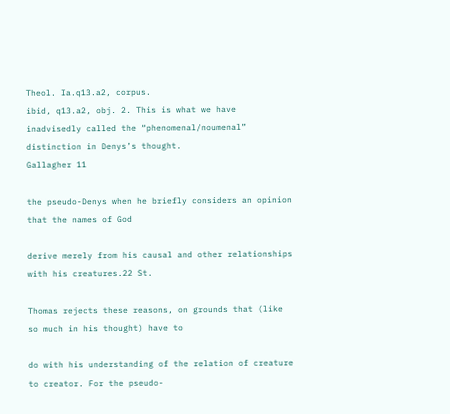Theol. Ia.q13.a2, corpus.
ibid, q13.a2, obj. 2. This is what we have inadvisedly called the “phenomenal/noumenal”
distinction in Denys’s thought.
Gallagher 11

the pseudo-Denys when he briefly considers an opinion that the names of God

derive merely from his causal and other relationships with his creatures.22 St.

Thomas rejects these reasons, on grounds that (like so much in his thought) have to

do with his understanding of the relation of creature to creator. For the pseudo-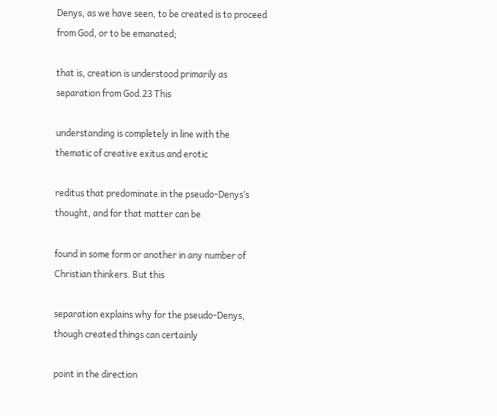Denys, as we have seen, to be created is to proceed from God, or to be emanated;

that is, creation is understood primarily as separation from God.23 This

understanding is completely in line with the thematic of creative exitus and erotic

reditus that predominate in the pseudo-Denys’s thought, and for that matter can be

found in some form or another in any number of Christian thinkers. But this

separation explains why for the pseudo-Denys, though created things can certainly

point in the direction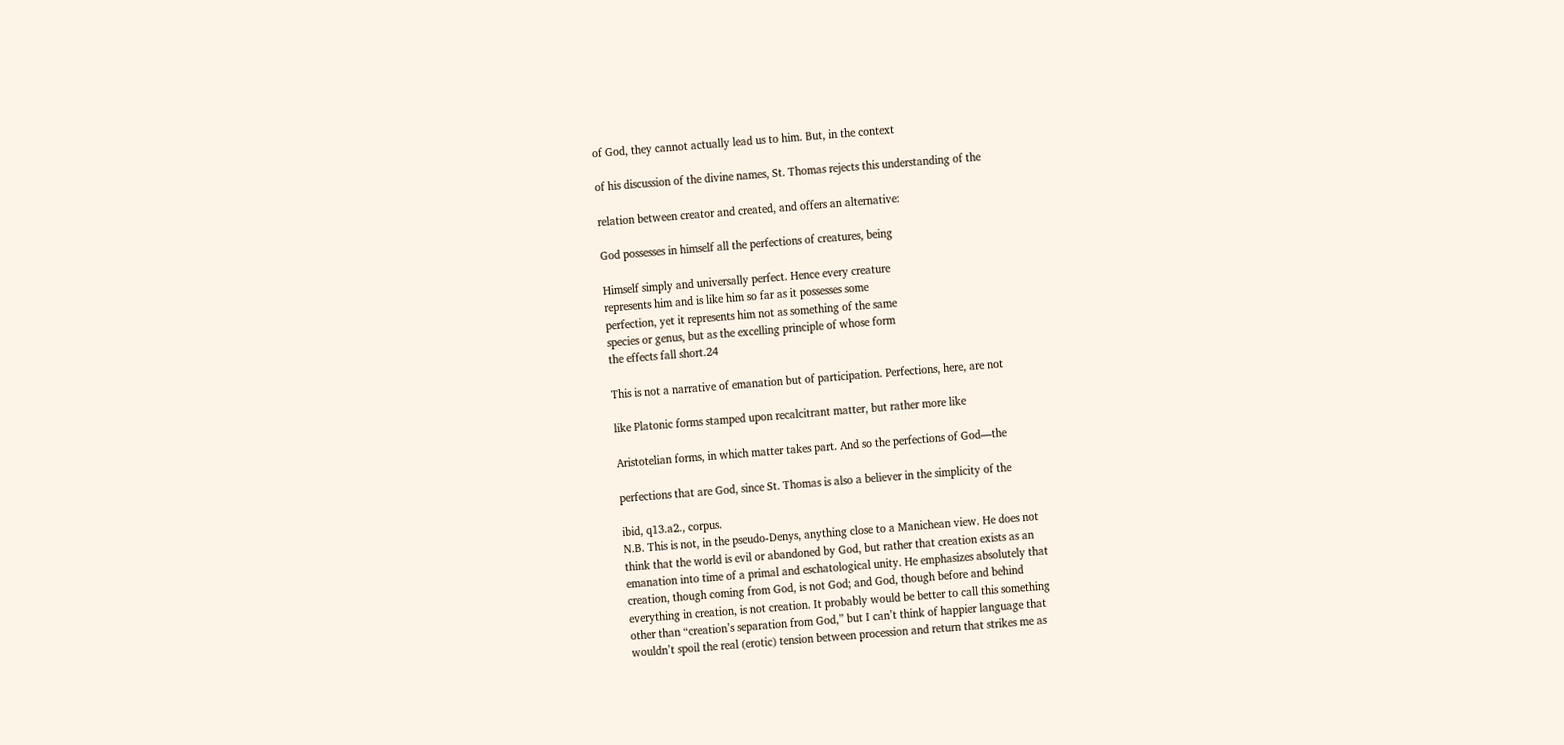of God, they cannot actually lead us to him. But, in the context

of his discussion of the divine names, St. Thomas rejects this understanding of the

relation between creator and created, and offers an alternative:

God possesses in himself all the perfections of creatures, being

Himself simply and universally perfect. Hence every creature
represents him and is like him so far as it possesses some
perfection, yet it represents him not as something of the same
species or genus, but as the excelling principle of whose form
the effects fall short.24

This is not a narrative of emanation but of participation. Perfections, here, are not

like Platonic forms stamped upon recalcitrant matter, but rather more like

Aristotelian forms, in which matter takes part. And so the perfections of God—the

perfections that are God, since St. Thomas is also a believer in the simplicity of the

ibid, q13.a2., corpus.
N.B. This is not, in the pseudo-Denys, anything close to a Manichean view. He does not
think that the world is evil or abandoned by God, but rather that creation exists as an
emanation into time of a primal and eschatological unity. He emphasizes absolutely that
creation, though coming from God, is not God; and God, though before and behind
everything in creation, is not creation. It probably would be better to call this something
other than “creation’s separation from God,” but I can’t think of happier language that
wouldn’t spoil the real (erotic) tension between procession and return that strikes me as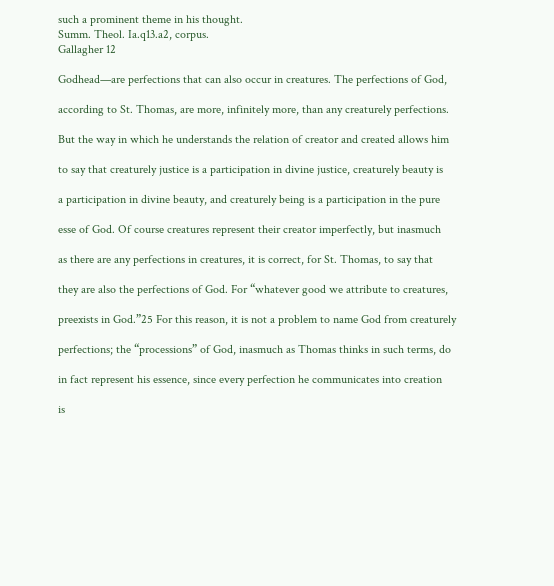such a prominent theme in his thought.
Summ. Theol. Ia.q13.a2, corpus.
Gallagher 12

Godhead—are perfections that can also occur in creatures. The perfections of God,

according to St. Thomas, are more, infinitely more, than any creaturely perfections.

But the way in which he understands the relation of creator and created allows him

to say that creaturely justice is a participation in divine justice, creaturely beauty is

a participation in divine beauty, and creaturely being is a participation in the pure

esse of God. Of course creatures represent their creator imperfectly, but inasmuch

as there are any perfections in creatures, it is correct, for St. Thomas, to say that

they are also the perfections of God. For “whatever good we attribute to creatures,

preexists in God.”25 For this reason, it is not a problem to name God from creaturely

perfections; the “processions” of God, inasmuch as Thomas thinks in such terms, do

in fact represent his essence, since every perfection he communicates into creation

is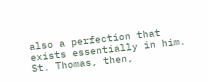also a perfection that exists essentially in him. St. Thomas, then,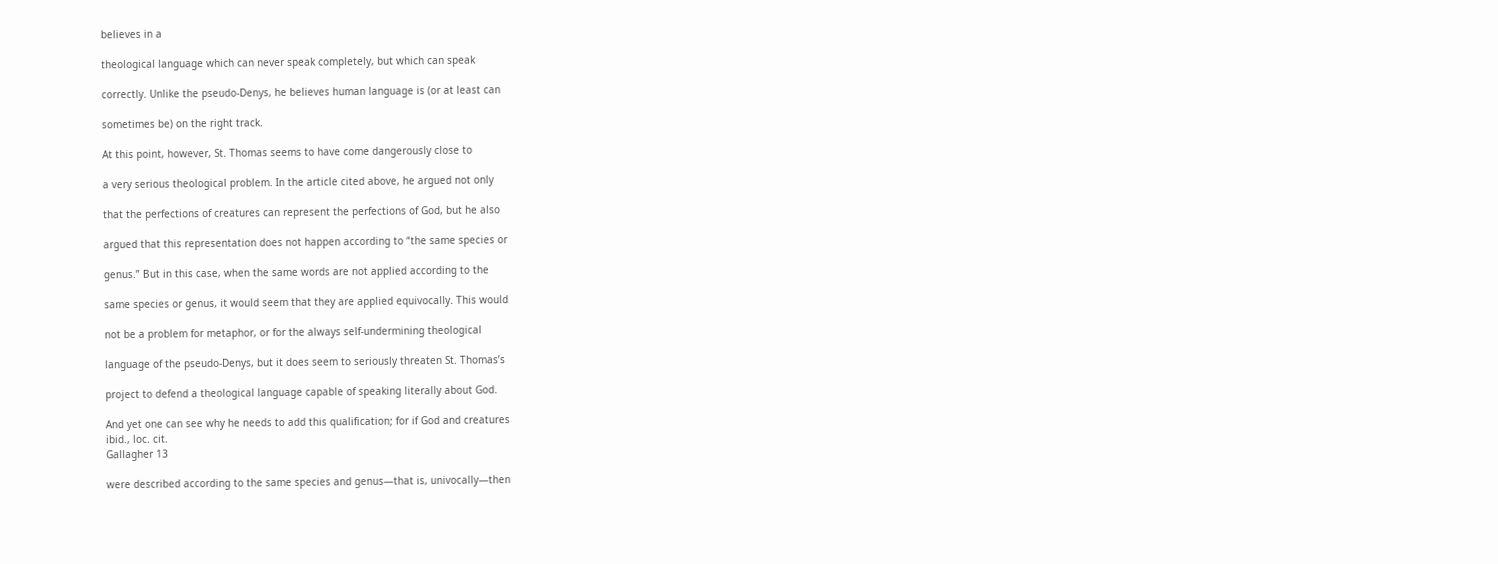believes in a

theological language which can never speak completely, but which can speak

correctly. Unlike the pseudo-Denys, he believes human language is (or at least can

sometimes be) on the right track.

At this point, however, St. Thomas seems to have come dangerously close to

a very serious theological problem. In the article cited above, he argued not only

that the perfections of creatures can represent the perfections of God, but he also

argued that this representation does not happen according to “the same species or

genus.” But in this case, when the same words are not applied according to the

same species or genus, it would seem that they are applied equivocally. This would

not be a problem for metaphor, or for the always self-undermining theological

language of the pseudo-Denys, but it does seem to seriously threaten St. Thomas’s

project to defend a theological language capable of speaking literally about God.

And yet one can see why he needs to add this qualification; for if God and creatures
ibid., loc. cit.
Gallagher 13

were described according to the same species and genus—that is, univocally—then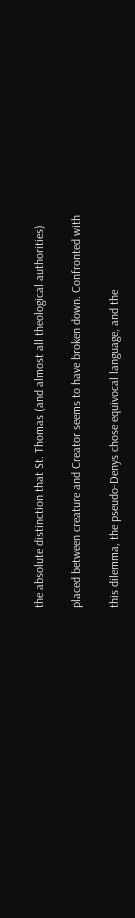the absolute distinction that St. Thomas (and almost all theological authorities)

placed between creature and Creator seems to have broken down. Confronted with

this dilemma, the pseudo-Denys chose equivocal language, and the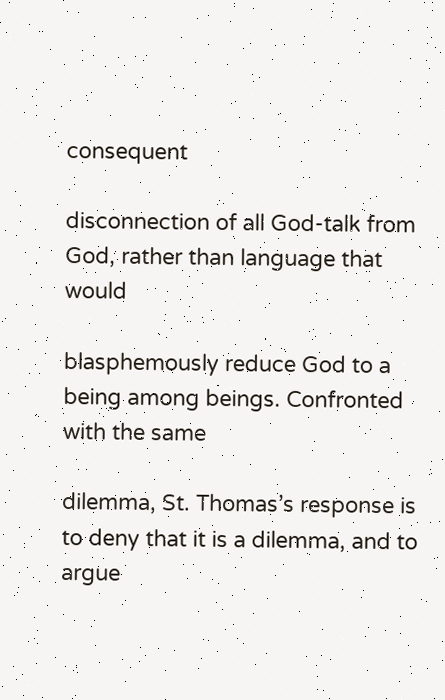consequent

disconnection of all God-talk from God, rather than language that would

blasphemously reduce God to a being among beings. Confronted with the same

dilemma, St. Thomas’s response is to deny that it is a dilemma, and to argue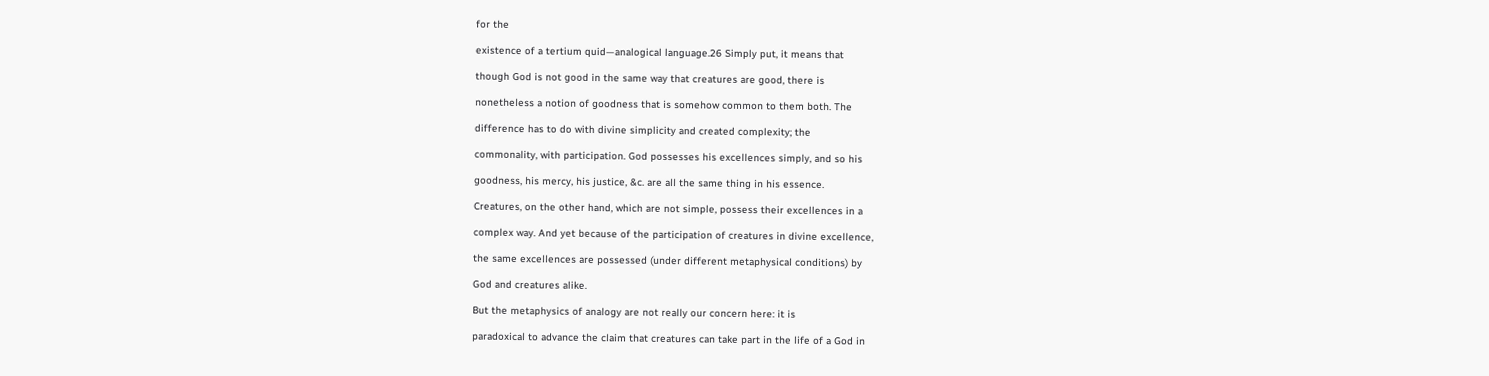for the

existence of a tertium quid—analogical language.26 Simply put, it means that

though God is not good in the same way that creatures are good, there is

nonetheless a notion of goodness that is somehow common to them both. The

difference has to do with divine simplicity and created complexity; the

commonality, with participation. God possesses his excellences simply, and so his

goodness, his mercy, his justice, &c. are all the same thing in his essence.

Creatures, on the other hand, which are not simple, possess their excellences in a

complex way. And yet because of the participation of creatures in divine excellence,

the same excellences are possessed (under different metaphysical conditions) by

God and creatures alike.

But the metaphysics of analogy are not really our concern here: it is

paradoxical to advance the claim that creatures can take part in the life of a God in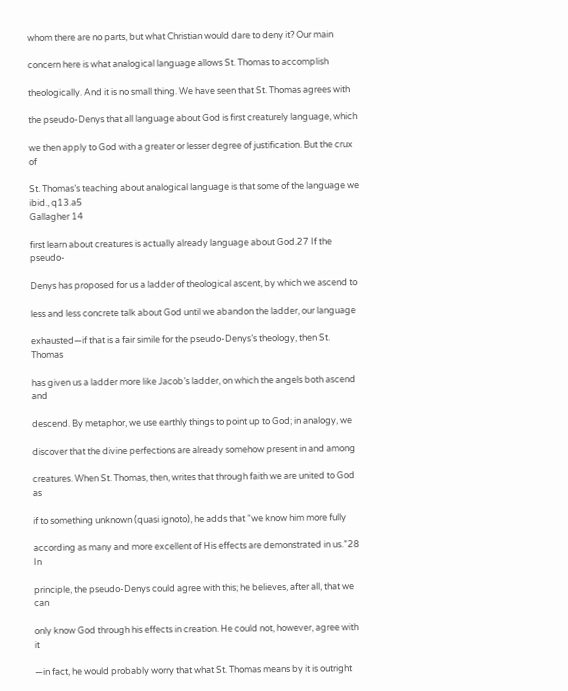whom there are no parts, but what Christian would dare to deny it? Our main

concern here is what analogical language allows St. Thomas to accomplish

theologically. And it is no small thing. We have seen that St. Thomas agrees with

the pseudo-Denys that all language about God is first creaturely language, which

we then apply to God with a greater or lesser degree of justification. But the crux of

St. Thomas’s teaching about analogical language is that some of the language we
ibid., q13.a5
Gallagher 14

first learn about creatures is actually already language about God.27 If the pseudo-

Denys has proposed for us a ladder of theological ascent, by which we ascend to

less and less concrete talk about God until we abandon the ladder, our language

exhausted—if that is a fair simile for the pseudo-Denys’s theology, then St. Thomas

has given us a ladder more like Jacob’s ladder, on which the angels both ascend and

descend. By metaphor, we use earthly things to point up to God; in analogy, we

discover that the divine perfections are already somehow present in and among

creatures. When St. Thomas, then, writes that through faith we are united to God as

if to something unknown (quasi ignoto), he adds that “we know him more fully

according as many and more excellent of His effects are demonstrated in us.”28 In

principle, the pseudo-Denys could agree with this; he believes, after all, that we can

only know God through his effects in creation. He could not, however, agree with it

—in fact, he would probably worry that what St. Thomas means by it is outright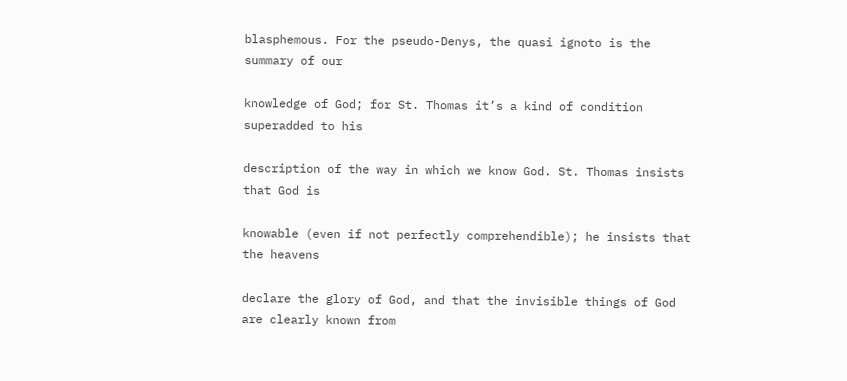blasphemous. For the pseudo-Denys, the quasi ignoto is the summary of our

knowledge of God; for St. Thomas it’s a kind of condition superadded to his

description of the way in which we know God. St. Thomas insists that God is

knowable (even if not perfectly comprehendible); he insists that the heavens

declare the glory of God, and that the invisible things of God are clearly known from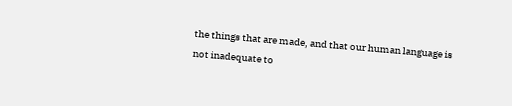the things that are made, and that our human language is not inadequate to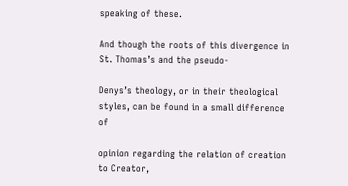speaking of these.

And though the roots of this divergence in St. Thomas’s and the pseudo-

Denys’s theology, or in their theological styles, can be found in a small difference of

opinion regarding the relation of creation to Creator,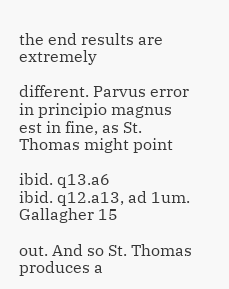the end results are extremely

different. Parvus error in principio magnus est in fine, as St. Thomas might point

ibid. q13.a6
ibid. q12.a13, ad 1um.
Gallagher 15

out. And so St. Thomas produces a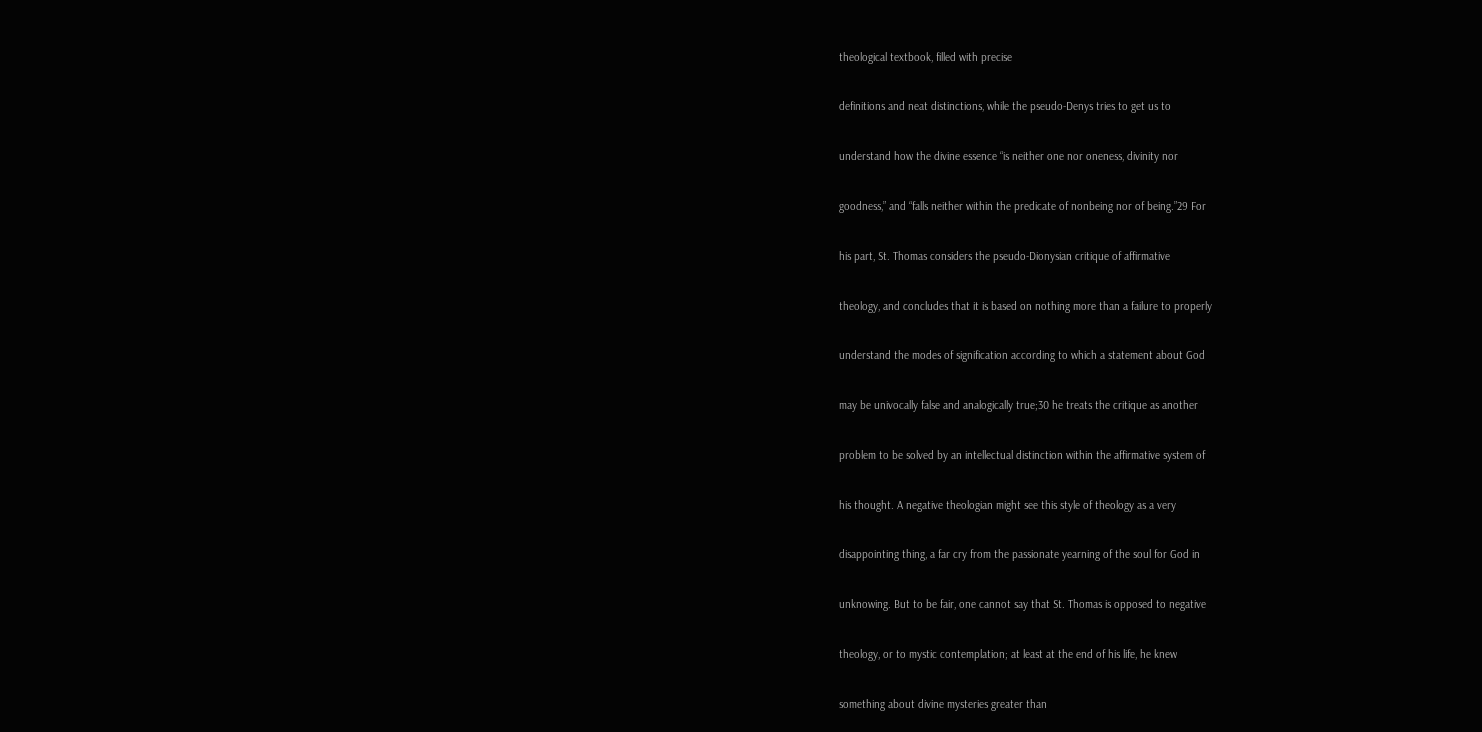theological textbook, filled with precise

definitions and neat distinctions, while the pseudo-Denys tries to get us to

understand how the divine essence “is neither one nor oneness, divinity nor

goodness,” and “falls neither within the predicate of nonbeing nor of being.”29 For

his part, St. Thomas considers the pseudo-Dionysian critique of affirmative

theology, and concludes that it is based on nothing more than a failure to properly

understand the modes of signification according to which a statement about God

may be univocally false and analogically true;30 he treats the critique as another

problem to be solved by an intellectual distinction within the affirmative system of

his thought. A negative theologian might see this style of theology as a very

disappointing thing, a far cry from the passionate yearning of the soul for God in

unknowing. But to be fair, one cannot say that St. Thomas is opposed to negative

theology, or to mystic contemplation; at least at the end of his life, he knew

something about divine mysteries greater than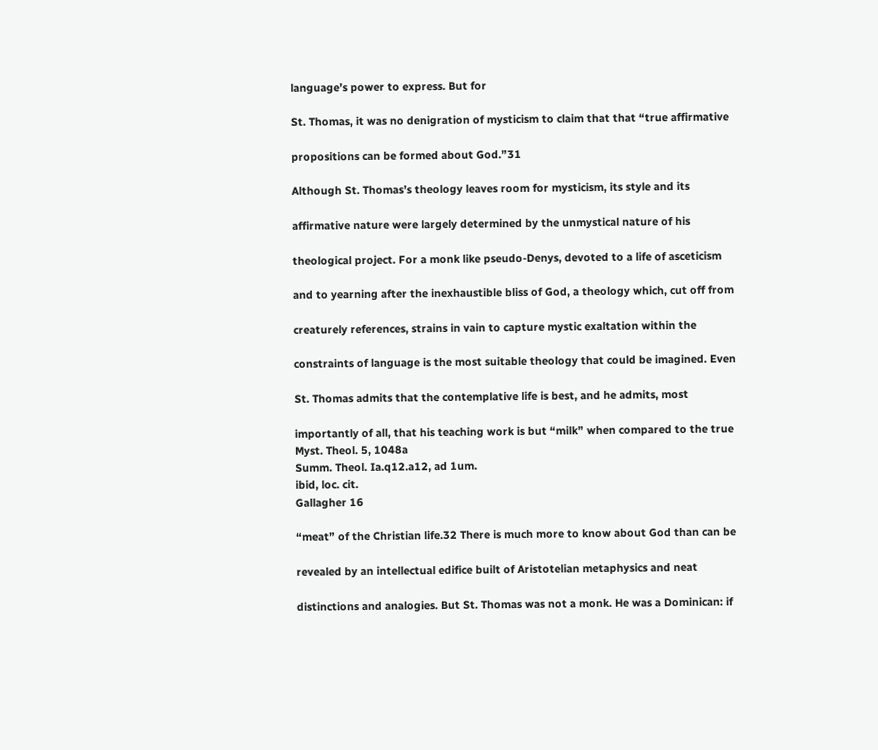language’s power to express. But for

St. Thomas, it was no denigration of mysticism to claim that that “true affirmative

propositions can be formed about God.”31

Although St. Thomas’s theology leaves room for mysticism, its style and its

affirmative nature were largely determined by the unmystical nature of his

theological project. For a monk like pseudo-Denys, devoted to a life of asceticism

and to yearning after the inexhaustible bliss of God, a theology which, cut off from

creaturely references, strains in vain to capture mystic exaltation within the

constraints of language is the most suitable theology that could be imagined. Even

St. Thomas admits that the contemplative life is best, and he admits, most

importantly of all, that his teaching work is but “milk” when compared to the true
Myst. Theol. 5, 1048a
Summ. Theol. Ia.q12.a12, ad 1um.
ibid, loc. cit.
Gallagher 16

“meat” of the Christian life.32 There is much more to know about God than can be

revealed by an intellectual edifice built of Aristotelian metaphysics and neat

distinctions and analogies. But St. Thomas was not a monk. He was a Dominican: if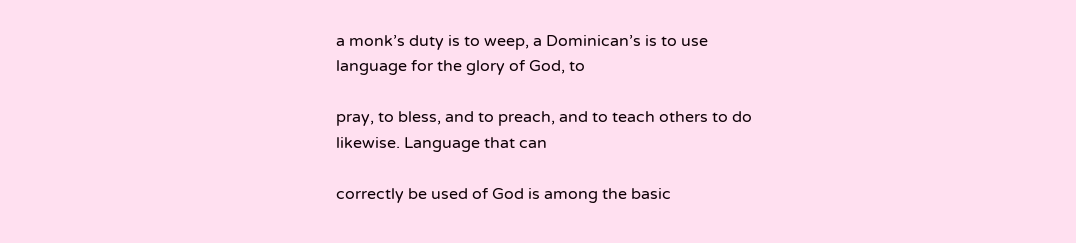a monk’s duty is to weep, a Dominican’s is to use language for the glory of God, to

pray, to bless, and to preach, and to teach others to do likewise. Language that can

correctly be used of God is among the basic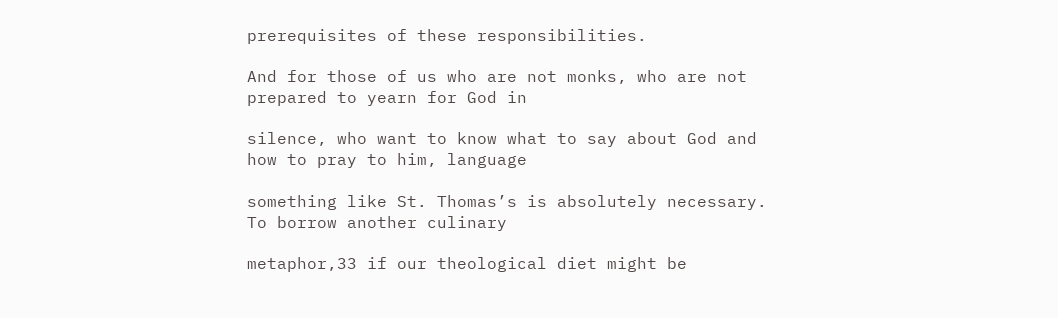prerequisites of these responsibilities.

And for those of us who are not monks, who are not prepared to yearn for God in

silence, who want to know what to say about God and how to pray to him, language

something like St. Thomas’s is absolutely necessary. To borrow another culinary

metaphor,33 if our theological diet might be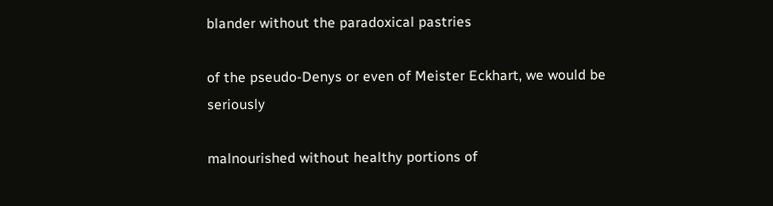blander without the paradoxical pastries

of the pseudo-Denys or even of Meister Eckhart, we would be seriously

malnourished without healthy portions of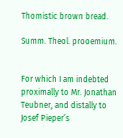Thomistic brown bread.

Summ. Theol. prooemium.


For which I am indebted proximally to Mr. Jonathan Teubner, and distally to Josef Pieper’s